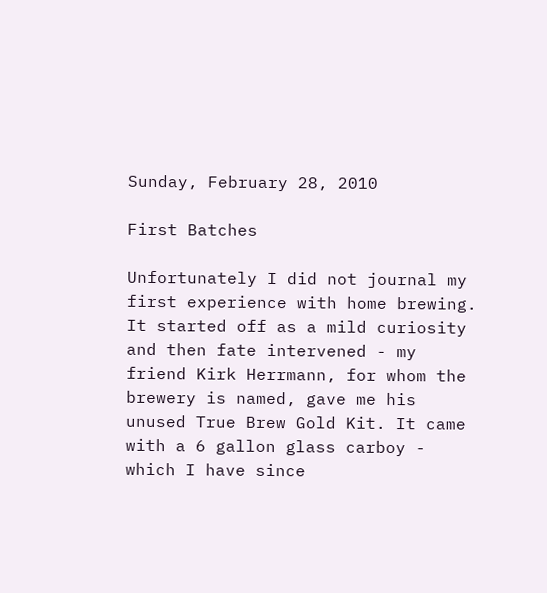Sunday, February 28, 2010

First Batches

Unfortunately I did not journal my first experience with home brewing. It started off as a mild curiosity and then fate intervened - my friend Kirk Herrmann, for whom the brewery is named, gave me his unused True Brew Gold Kit. It came with a 6 gallon glass carboy - which I have since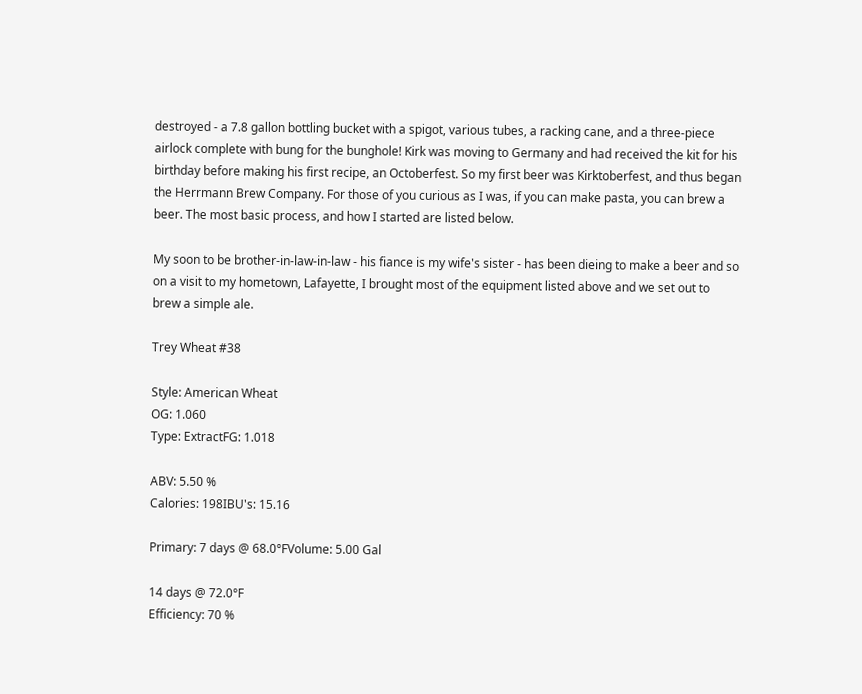destroyed - a 7.8 gallon bottling bucket with a spigot, various tubes, a racking cane, and a three-piece airlock complete with bung for the bunghole! Kirk was moving to Germany and had received the kit for his birthday before making his first recipe, an Octoberfest. So my first beer was Kirktoberfest, and thus began the Herrmann Brew Company. For those of you curious as I was, if you can make pasta, you can brew a beer. The most basic process, and how I started are listed below.

My soon to be brother-in-law-in-law - his fiance is my wife's sister - has been dieing to make a beer and so on a visit to my hometown, Lafayette, I brought most of the equipment listed above and we set out to brew a simple ale.

Trey Wheat #38

Style: American Wheat
OG: 1.060
Type: ExtractFG: 1.018

ABV: 5.50 %
Calories: 198IBU's: 15.16

Primary: 7 days @ 68.0°FVolume: 5.00 Gal

14 days @ 72.0°F
Efficiency: 70 %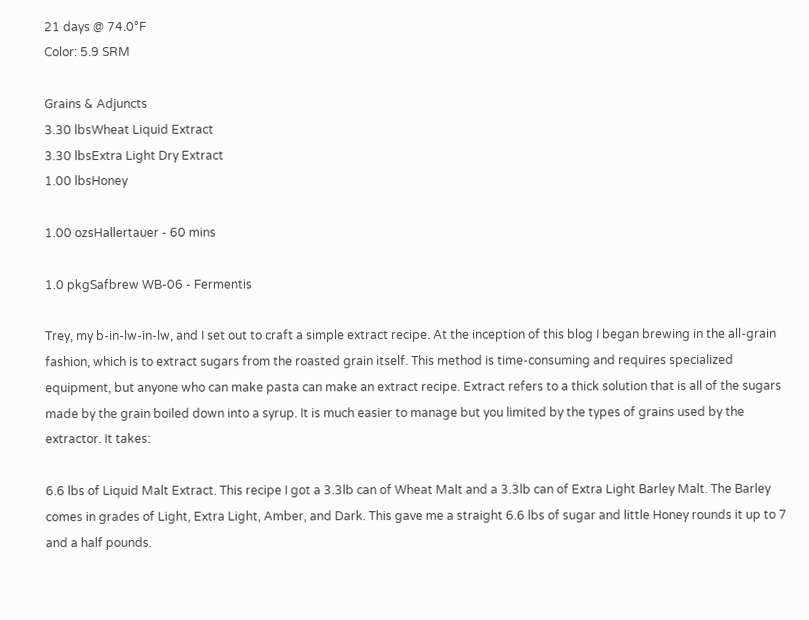21 days @ 74.0°F
Color: 5.9 SRM

Grains & Adjuncts
3.30 lbsWheat Liquid Extract
3.30 lbsExtra Light Dry Extract
1.00 lbsHoney

1.00 ozsHallertauer - 60 mins

1.0 pkgSafbrew WB-06 - Fermentis

Trey, my b-in-lw-in-lw, and I set out to craft a simple extract recipe. At the inception of this blog I began brewing in the all-grain fashion, which is to extract sugars from the roasted grain itself. This method is time-consuming and requires specialized equipment, but anyone who can make pasta can make an extract recipe. Extract refers to a thick solution that is all of the sugars made by the grain boiled down into a syrup. It is much easier to manage but you limited by the types of grains used by the extractor. It takes:

6.6 lbs of Liquid Malt Extract. This recipe I got a 3.3lb can of Wheat Malt and a 3.3lb can of Extra Light Barley Malt. The Barley comes in grades of Light, Extra Light, Amber, and Dark. This gave me a straight 6.6 lbs of sugar and little Honey rounds it up to 7 and a half pounds.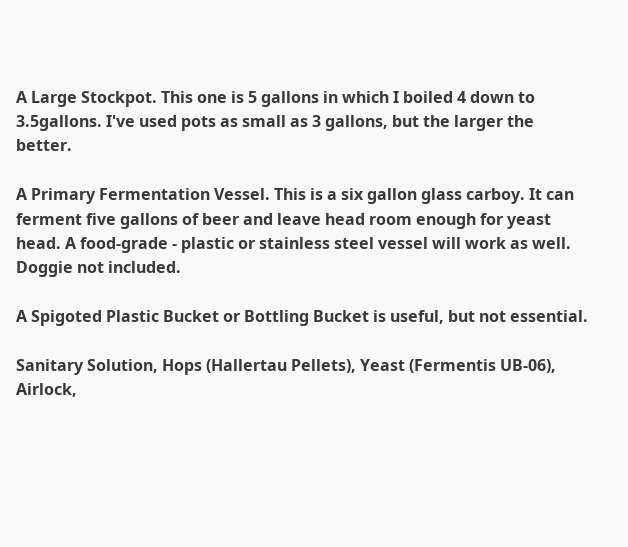A Large Stockpot. This one is 5 gallons in which I boiled 4 down to 3.5gallons. I've used pots as small as 3 gallons, but the larger the better.

A Primary Fermentation Vessel. This is a six gallon glass carboy. It can ferment five gallons of beer and leave head room enough for yeast head. A food-grade - plastic or stainless steel vessel will work as well. Doggie not included.

A Spigoted Plastic Bucket or Bottling Bucket is useful, but not essential.

Sanitary Solution, Hops (Hallertau Pellets), Yeast (Fermentis UB-06), Airlock,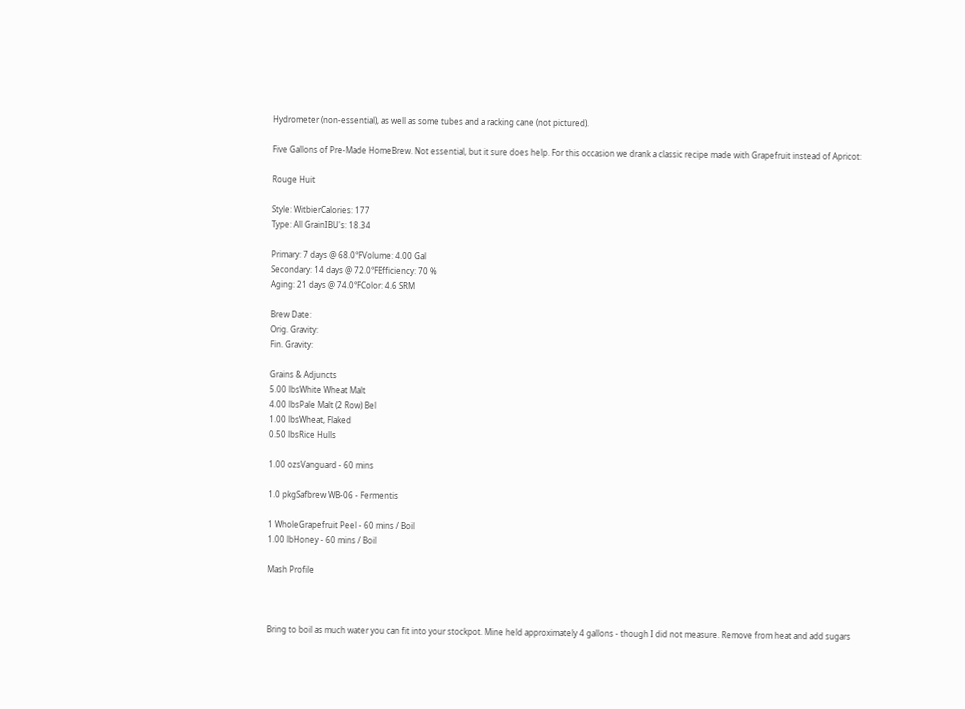Hydrometer (non-essential), as well as some tubes and a racking cane (not pictured).

Five Gallons of Pre-Made HomeBrew. Not essential, but it sure does help. For this occasion we drank a classic recipe made with Grapefruit instead of Apricot:

Rouge Huit

Style: WitbierCalories: 177
Type: All GrainIBU's: 18.34

Primary: 7 days @ 68.0°FVolume: 4.00 Gal
Secondary: 14 days @ 72.0°FEfficiency: 70 %
Aging: 21 days @ 74.0°FColor: 4.6 SRM

Brew Date:
Orig. Gravity:
Fin. Gravity:

Grains & Adjuncts
5.00 lbsWhite Wheat Malt
4.00 lbsPale Malt (2 Row) Bel
1.00 lbsWheat, Flaked
0.50 lbsRice Hulls

1.00 ozsVanguard - 60 mins

1.0 pkgSafbrew WB-06 - Fermentis

1 WholeGrapefruit Peel - 60 mins / Boil
1.00 lbHoney - 60 mins / Boil

Mash Profile



Bring to boil as much water you can fit into your stockpot. Mine held approximately 4 gallons - though I did not measure. Remove from heat and add sugars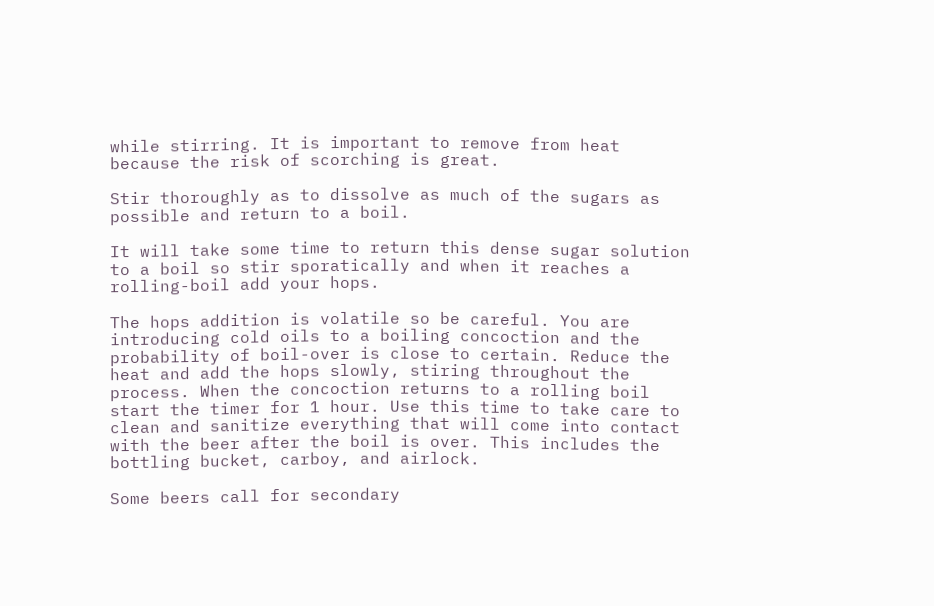while stirring. It is important to remove from heat because the risk of scorching is great.

Stir thoroughly as to dissolve as much of the sugars as possible and return to a boil.

It will take some time to return this dense sugar solution to a boil so stir sporatically and when it reaches a rolling-boil add your hops.

The hops addition is volatile so be careful. You are introducing cold oils to a boiling concoction and the probability of boil-over is close to certain. Reduce the heat and add the hops slowly, stiring throughout the process. When the concoction returns to a rolling boil start the timer for 1 hour. Use this time to take care to clean and sanitize everything that will come into contact with the beer after the boil is over. This includes the bottling bucket, carboy, and airlock.

Some beers call for secondary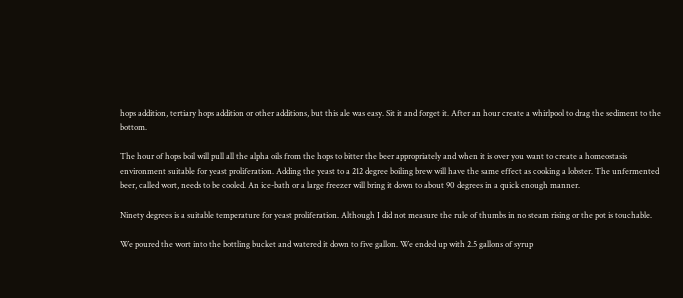hops addition, tertiary hops addition or other additions, but this ale was easy. Sit it and forget it. After an hour create a whirlpool to drag the sediment to the bottom.

The hour of hops boil will pull all the alpha oils from the hops to bitter the beer appropriately and when it is over you want to create a homeostasis environment suitable for yeast proliferation. Adding the yeast to a 212 degree boiling brew will have the same effect as cooking a lobster. The unfermented beer, called wort, needs to be cooled. An ice-bath or a large freezer will bring it down to about 90 degrees in a quick enough manner.

Ninety degrees is a suitable temperature for yeast proliferation. Although I did not measure the rule of thumbs in no steam rising or the pot is touchable.

We poured the wort into the bottling bucket and watered it down to five gallon. We ended up with 2.5 gallons of syrup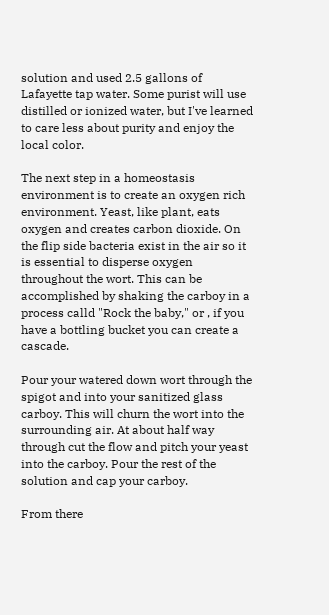solution and used 2.5 gallons of Lafayette tap water. Some purist will use distilled or ionized water, but I've learned to care less about purity and enjoy the local color.

The next step in a homeostasis environment is to create an oxygen rich environment. Yeast, like plant, eats oxygen and creates carbon dioxide. On the flip side bacteria exist in the air so it is essential to disperse oxygen throughout the wort. This can be accomplished by shaking the carboy in a process calld "Rock the baby," or , if you have a bottling bucket you can create a cascade.

Pour your watered down wort through the spigot and into your sanitized glass carboy. This will churn the wort into the surrounding air. At about half way through cut the flow and pitch your yeast into the carboy. Pour the rest of the solution and cap your carboy.

From there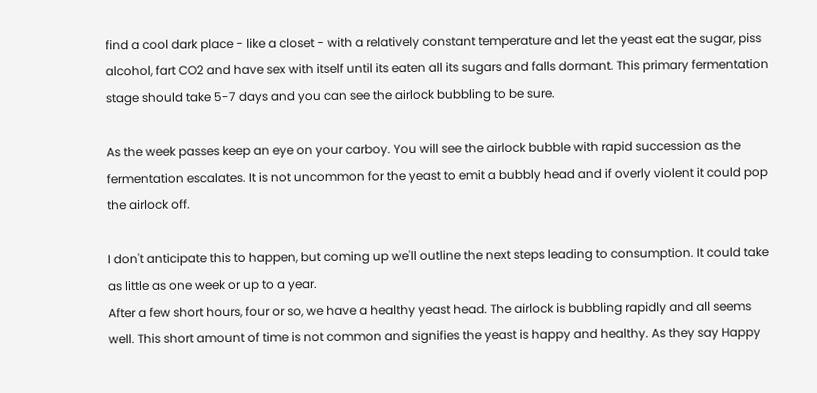find a cool dark place - like a closet - with a relatively constant temperature and let the yeast eat the sugar, piss alcohol, fart CO2 and have sex with itself until its eaten all its sugars and falls dormant. This primary fermentation stage should take 5-7 days and you can see the airlock bubbling to be sure.

As the week passes keep an eye on your carboy. You will see the airlock bubble with rapid succession as the fermentation escalates. It is not uncommon for the yeast to emit a bubbly head and if overly violent it could pop the airlock off.

I don't anticipate this to happen, but coming up we'll outline the next steps leading to consumption. It could take as little as one week or up to a year.
After a few short hours, four or so, we have a healthy yeast head. The airlock is bubbling rapidly and all seems well. This short amount of time is not common and signifies the yeast is happy and healthy. As they say Happy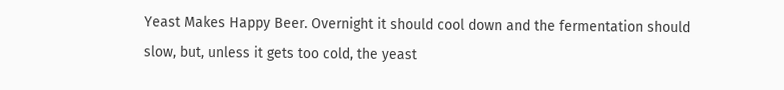Yeast Makes Happy Beer. Overnight it should cool down and the fermentation should slow, but, unless it gets too cold, the yeast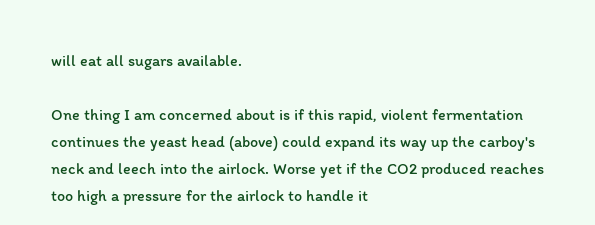will eat all sugars available.

One thing I am concerned about is if this rapid, violent fermentation continues the yeast head (above) could expand its way up the carboy's neck and leech into the airlock. Worse yet if the CO2 produced reaches too high a pressure for the airlock to handle it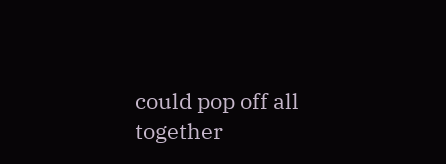could pop off all together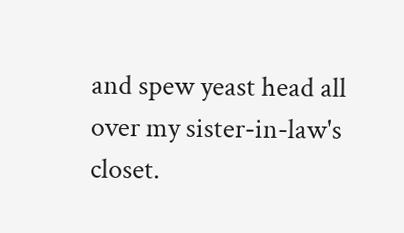and spew yeast head all over my sister-in-law's closet.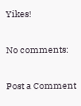Yikes!

No comments:

Post a Comment